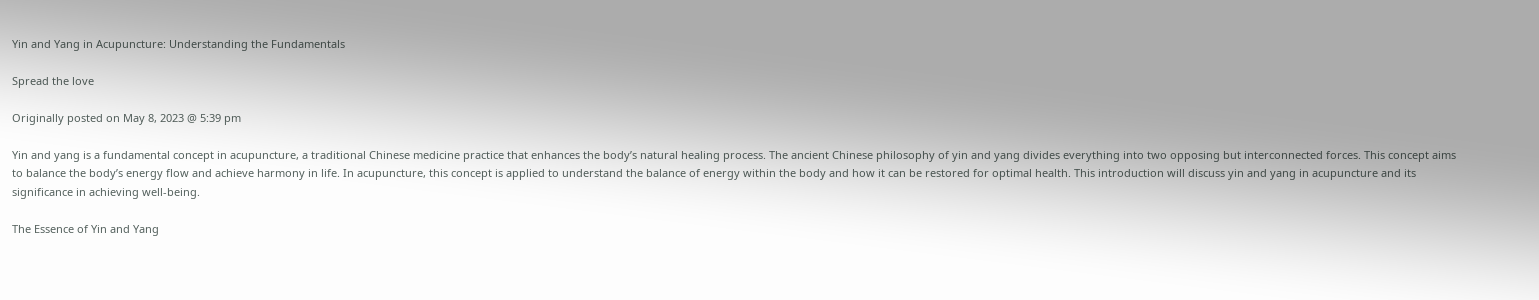Yin and Yang in Acupuncture: Understanding the Fundamentals

Spread the love

Originally posted on May 8, 2023 @ 5:39 pm

Yin and yang is a fundamental concept in acupuncture, a traditional Chinese medicine practice that enhances the body’s natural healing process. The ancient Chinese philosophy of yin and yang divides everything into two opposing but interconnected forces. This concept aims to balance the body’s energy flow and achieve harmony in life. In acupuncture, this concept is applied to understand the balance of energy within the body and how it can be restored for optimal health. This introduction will discuss yin and yang in acupuncture and its significance in achieving well-being.

The Essence of Yin and Yang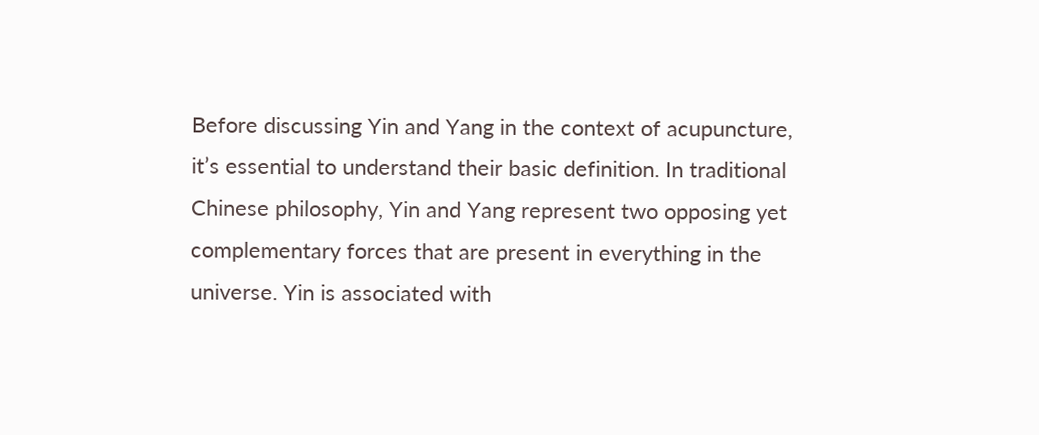Before discussing Yin and Yang in the context of acupuncture, it’s essential to understand their basic definition. In traditional Chinese philosophy, Yin and Yang represent two opposing yet complementary forces that are present in everything in the universe. Yin is associated with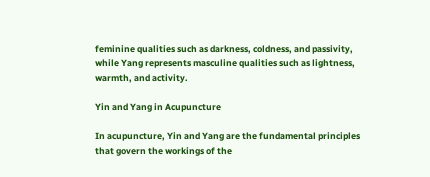feminine qualities such as darkness, coldness, and passivity, while Yang represents masculine qualities such as lightness, warmth, and activity.

Yin and Yang in Acupuncture

In acupuncture, Yin and Yang are the fundamental principles that govern the workings of the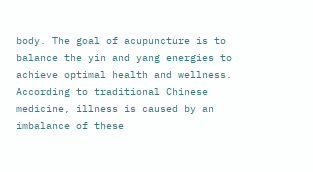body. The goal of acupuncture is to balance the yin and yang energies to achieve optimal health and wellness. According to traditional Chinese medicine, illness is caused by an imbalance of these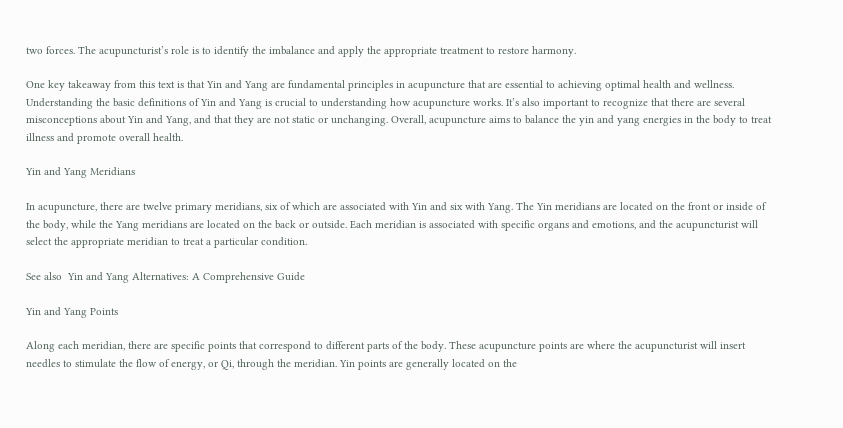two forces. The acupuncturist’s role is to identify the imbalance and apply the appropriate treatment to restore harmony.

One key takeaway from this text is that Yin and Yang are fundamental principles in acupuncture that are essential to achieving optimal health and wellness. Understanding the basic definitions of Yin and Yang is crucial to understanding how acupuncture works. It’s also important to recognize that there are several misconceptions about Yin and Yang, and that they are not static or unchanging. Overall, acupuncture aims to balance the yin and yang energies in the body to treat illness and promote overall health.

Yin and Yang Meridians

In acupuncture, there are twelve primary meridians, six of which are associated with Yin and six with Yang. The Yin meridians are located on the front or inside of the body, while the Yang meridians are located on the back or outside. Each meridian is associated with specific organs and emotions, and the acupuncturist will select the appropriate meridian to treat a particular condition.

See also  Yin and Yang Alternatives: A Comprehensive Guide

Yin and Yang Points

Along each meridian, there are specific points that correspond to different parts of the body. These acupuncture points are where the acupuncturist will insert needles to stimulate the flow of energy, or Qi, through the meridian. Yin points are generally located on the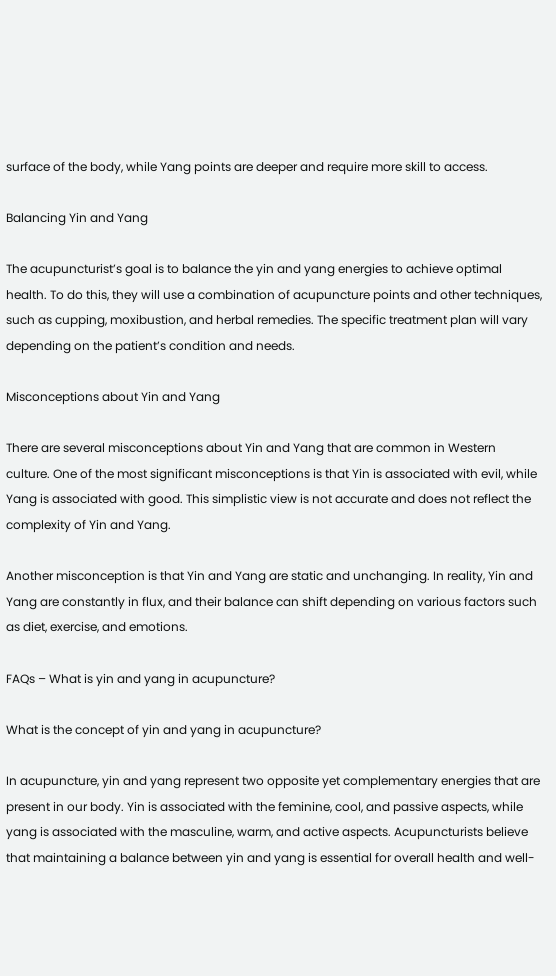surface of the body, while Yang points are deeper and require more skill to access.

Balancing Yin and Yang

The acupuncturist’s goal is to balance the yin and yang energies to achieve optimal health. To do this, they will use a combination of acupuncture points and other techniques, such as cupping, moxibustion, and herbal remedies. The specific treatment plan will vary depending on the patient’s condition and needs.

Misconceptions about Yin and Yang

There are several misconceptions about Yin and Yang that are common in Western culture. One of the most significant misconceptions is that Yin is associated with evil, while Yang is associated with good. This simplistic view is not accurate and does not reflect the complexity of Yin and Yang.

Another misconception is that Yin and Yang are static and unchanging. In reality, Yin and Yang are constantly in flux, and their balance can shift depending on various factors such as diet, exercise, and emotions.

FAQs – What is yin and yang in acupuncture?

What is the concept of yin and yang in acupuncture?

In acupuncture, yin and yang represent two opposite yet complementary energies that are present in our body. Yin is associated with the feminine, cool, and passive aspects, while yang is associated with the masculine, warm, and active aspects. Acupuncturists believe that maintaining a balance between yin and yang is essential for overall health and well-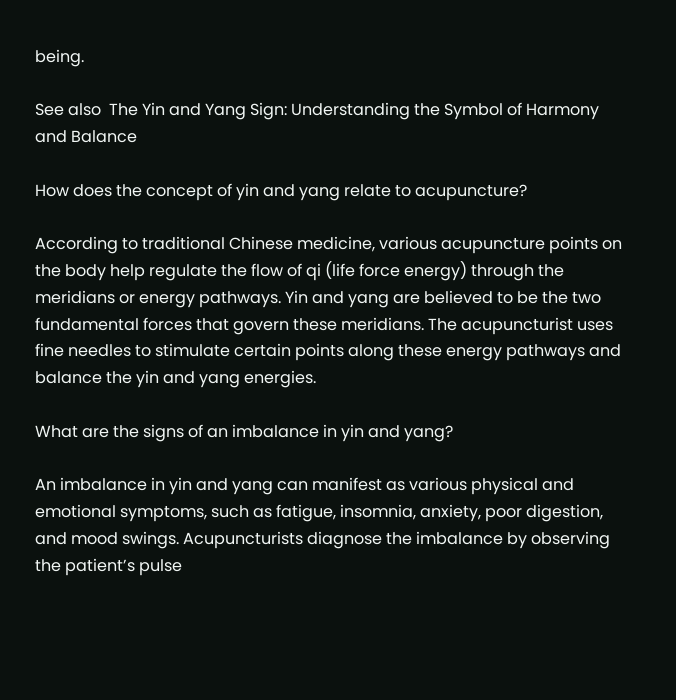being.

See also  The Yin and Yang Sign: Understanding the Symbol of Harmony and Balance

How does the concept of yin and yang relate to acupuncture?

According to traditional Chinese medicine, various acupuncture points on the body help regulate the flow of qi (life force energy) through the meridians or energy pathways. Yin and yang are believed to be the two fundamental forces that govern these meridians. The acupuncturist uses fine needles to stimulate certain points along these energy pathways and balance the yin and yang energies.

What are the signs of an imbalance in yin and yang?

An imbalance in yin and yang can manifest as various physical and emotional symptoms, such as fatigue, insomnia, anxiety, poor digestion, and mood swings. Acupuncturists diagnose the imbalance by observing the patient’s pulse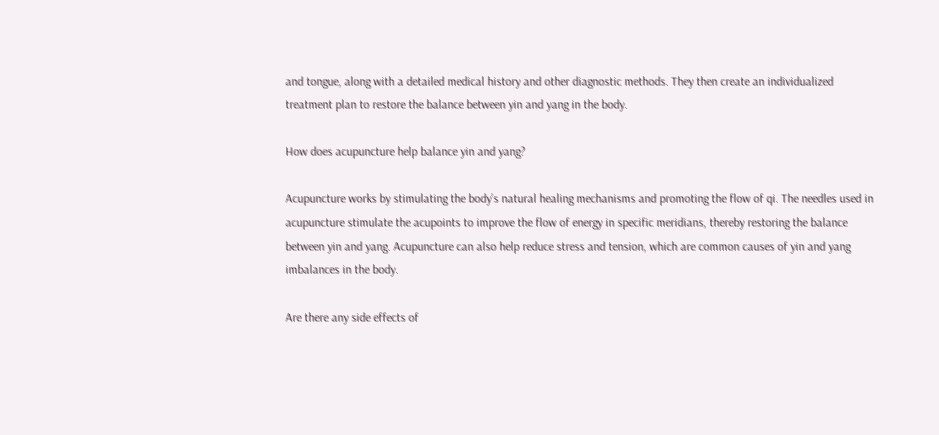and tongue, along with a detailed medical history and other diagnostic methods. They then create an individualized treatment plan to restore the balance between yin and yang in the body.

How does acupuncture help balance yin and yang?

Acupuncture works by stimulating the body’s natural healing mechanisms and promoting the flow of qi. The needles used in acupuncture stimulate the acupoints to improve the flow of energy in specific meridians, thereby restoring the balance between yin and yang. Acupuncture can also help reduce stress and tension, which are common causes of yin and yang imbalances in the body.

Are there any side effects of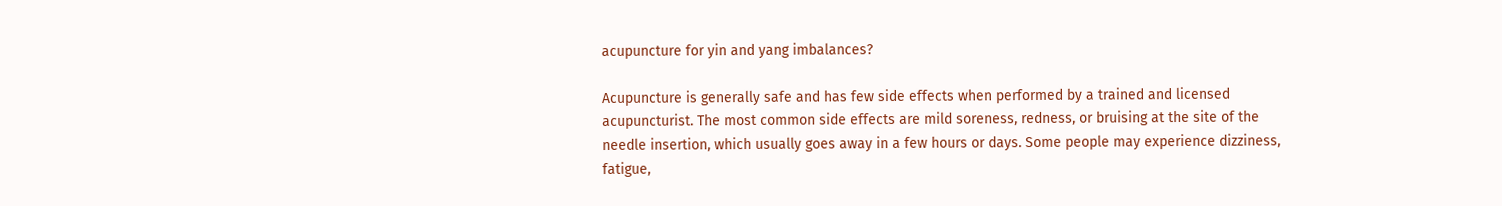acupuncture for yin and yang imbalances?

Acupuncture is generally safe and has few side effects when performed by a trained and licensed acupuncturist. The most common side effects are mild soreness, redness, or bruising at the site of the needle insertion, which usually goes away in a few hours or days. Some people may experience dizziness, fatigue,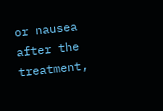or nausea after the treatment,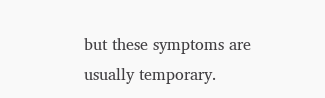but these symptoms are usually temporary.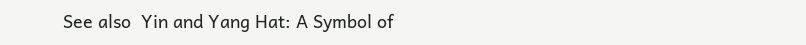See also  Yin and Yang Hat: A Symbol of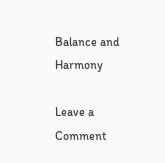Balance and Harmony

Leave a Comment